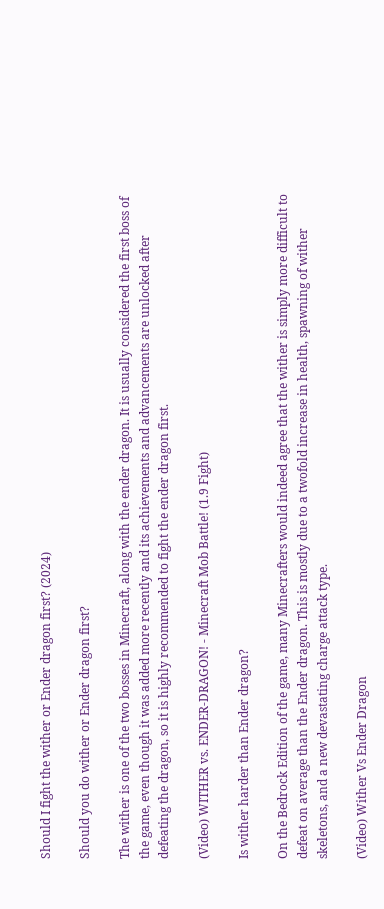Should I fight the wither or Ender dragon first? (2024)

Should you do wither or Ender dragon first?

The wither is one of the two bosses in Minecraft, along with the ender dragon. It is usually considered the first boss of the game, even though it was added more recently and its achievements and advancements are unlocked after defeating the dragon, so it is highly recommended to fight the ender dragon first.

(Video) WITHER vs. ENDER-DRAGON! - Minecraft Mob Battle! (1.9 Fight)

Is wither harder than Ender dragon?

On the Bedrock Edition of the game, many Minecrafters would indeed agree that the wither is simply more difficult to defeat on average than the Ender dragon. This is mostly due to a twofold increase in health, spawning of wither skeletons, and a new devastating charge attack type.

(Video) Wither Vs Ender Dragon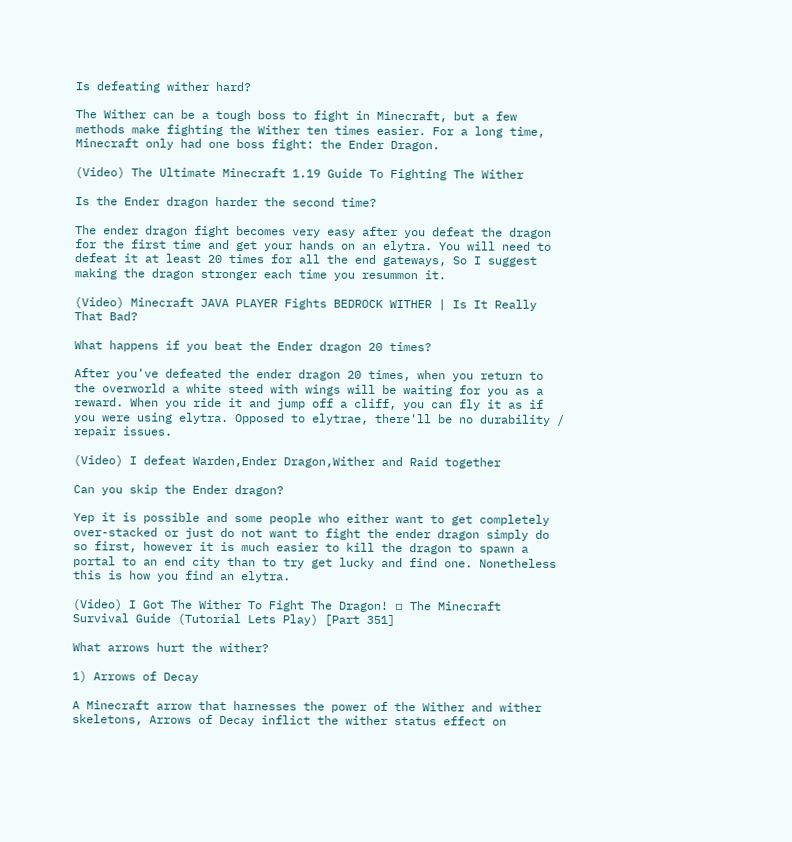Is defeating wither hard?

The Wither can be a tough boss to fight in Minecraft, but a few methods make fighting the Wither ten times easier. For a long time, Minecraft only had one boss fight: the Ender Dragon.

(Video) The Ultimate Minecraft 1.19 Guide To Fighting The Wither

Is the Ender dragon harder the second time?

The ender dragon fight becomes very easy after you defeat the dragon for the first time and get your hands on an elytra. You will need to defeat it at least 20 times for all the end gateways, So I suggest making the dragon stronger each time you resummon it.

(Video) Minecraft JAVA PLAYER Fights BEDROCK WITHER | Is It Really That Bad?

What happens if you beat the Ender dragon 20 times?

After you've defeated the ender dragon 20 times, when you return to the overworld a white steed with wings will be waiting for you as a reward. When you ride it and jump off a cliff, you can fly it as if you were using elytra. Opposed to elytrae, there'll be no durability / repair issues.

(Video) I defeat Warden,Ender Dragon,Wither and Raid together

Can you skip the Ender dragon?

Yep it is possible and some people who either want to get completely over-stacked or just do not want to fight the ender dragon simply do so first, however it is much easier to kill the dragon to spawn a portal to an end city than to try get lucky and find one. Nonetheless this is how you find an elytra.

(Video) I Got The Wither To Fight The Dragon! ▫ The Minecraft Survival Guide (Tutorial Lets Play) [Part 351]

What arrows hurt the wither?

1) Arrows of Decay

A Minecraft arrow that harnesses the power of the Wither and wither skeletons, Arrows of Decay inflict the wither status effect on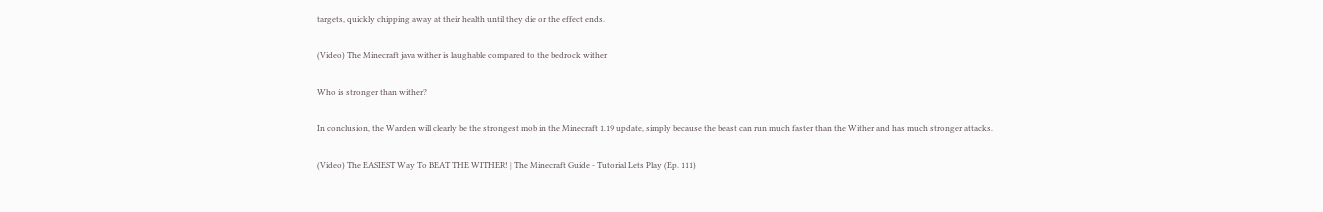targets, quickly chipping away at their health until they die or the effect ends.

(Video) The Minecraft java wither is laughable compared to the bedrock wither

Who is stronger than wither?

In conclusion, the Warden will clearly be the strongest mob in the Minecraft 1.19 update, simply because the beast can run much faster than the Wither and has much stronger attacks.

(Video) The EASIEST Way To BEAT THE WITHER! | The Minecraft Guide - Tutorial Lets Play (Ep. 111)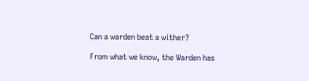Can a warden beat a wither?

From what we know, the Warden has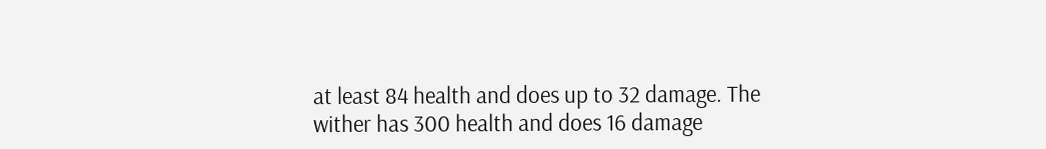at least 84 health and does up to 32 damage. The wither has 300 health and does 16 damage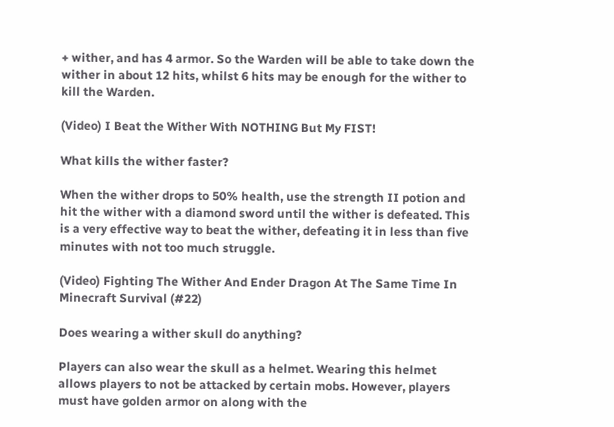+ wither, and has 4 armor. So the Warden will be able to take down the wither in about 12 hits, whilst 6 hits may be enough for the wither to kill the Warden.

(Video) I Beat the Wither With NOTHING But My FIST!

What kills the wither faster?

When the wither drops to 50% health, use the strength II potion and hit the wither with a diamond sword until the wither is defeated. This is a very effective way to beat the wither, defeating it in less than five minutes with not too much struggle.

(Video) Fighting The Wither And Ender Dragon At The Same Time In Minecraft Survival (#22)

Does wearing a wither skull do anything?

Players can also wear the skull as a helmet. Wearing this helmet allows players to not be attacked by certain mobs. However, players must have golden armor on along with the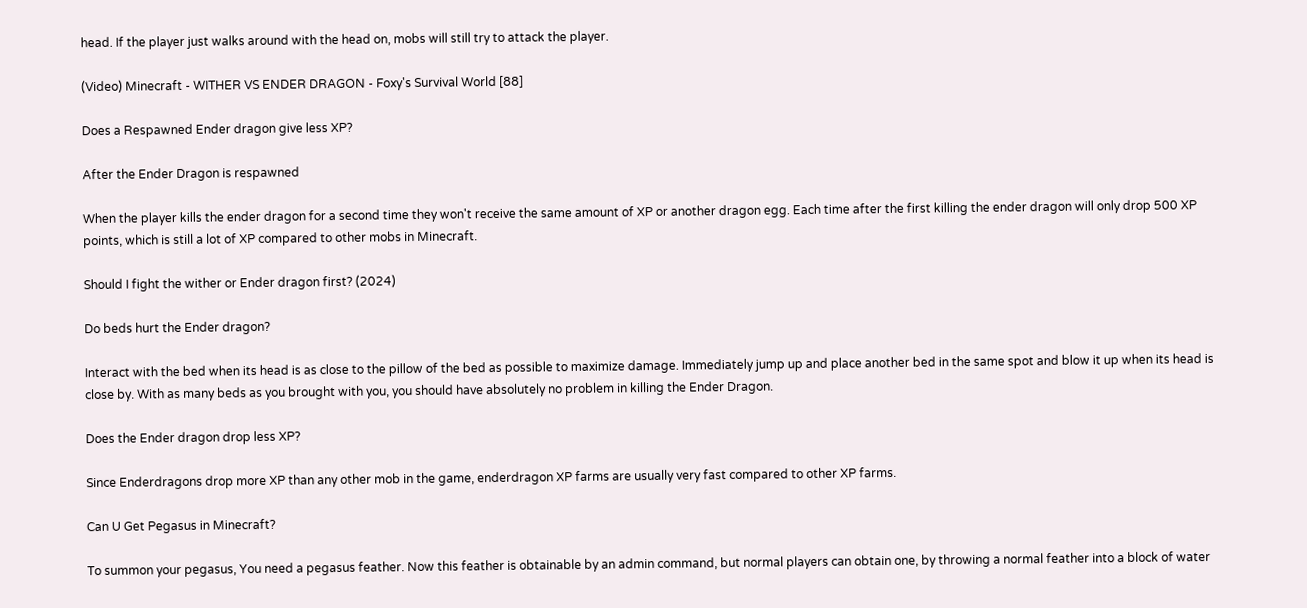head. If the player just walks around with the head on, mobs will still try to attack the player.

(Video) Minecraft - WITHER VS ENDER DRAGON - Foxy's Survival World [88]

Does a Respawned Ender dragon give less XP?

After the Ender Dragon is respawned

When the player kills the ender dragon for a second time they won't receive the same amount of XP or another dragon egg. Each time after the first killing the ender dragon will only drop 500 XP points, which is still a lot of XP compared to other mobs in Minecraft.

Should I fight the wither or Ender dragon first? (2024)

Do beds hurt the Ender dragon?

Interact with the bed when its head is as close to the pillow of the bed as possible to maximize damage. Immediately jump up and place another bed in the same spot and blow it up when its head is close by. With as many beds as you brought with you, you should have absolutely no problem in killing the Ender Dragon.

Does the Ender dragon drop less XP?

Since Enderdragons drop more XP than any other mob in the game, enderdragon XP farms are usually very fast compared to other XP farms.

Can U Get Pegasus in Minecraft?

To summon your pegasus, You need a pegasus feather. Now this feather is obtainable by an admin command, but normal players can obtain one, by throwing a normal feather into a block of water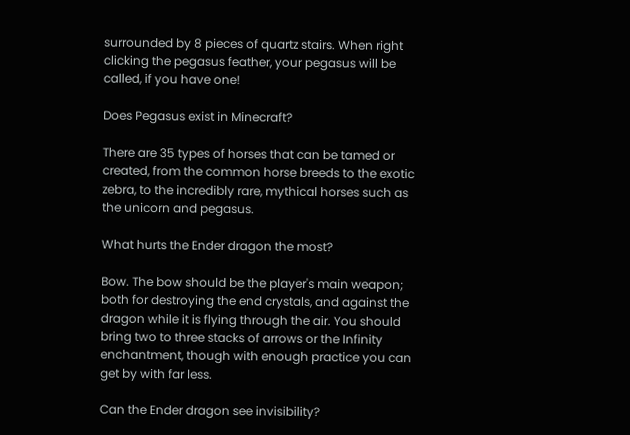surrounded by 8 pieces of quartz stairs. When right clicking the pegasus feather, your pegasus will be called, if you have one!

Does Pegasus exist in Minecraft?

There are 35 types of horses that can be tamed or created, from the common horse breeds to the exotic zebra, to the incredibly rare, mythical horses such as the unicorn and pegasus.

What hurts the Ender dragon the most?

Bow. The bow should be the player's main weapon; both for destroying the end crystals, and against the dragon while it is flying through the air. You should bring two to three stacks of arrows or the Infinity enchantment, though with enough practice you can get by with far less.

Can the Ender dragon see invisibility?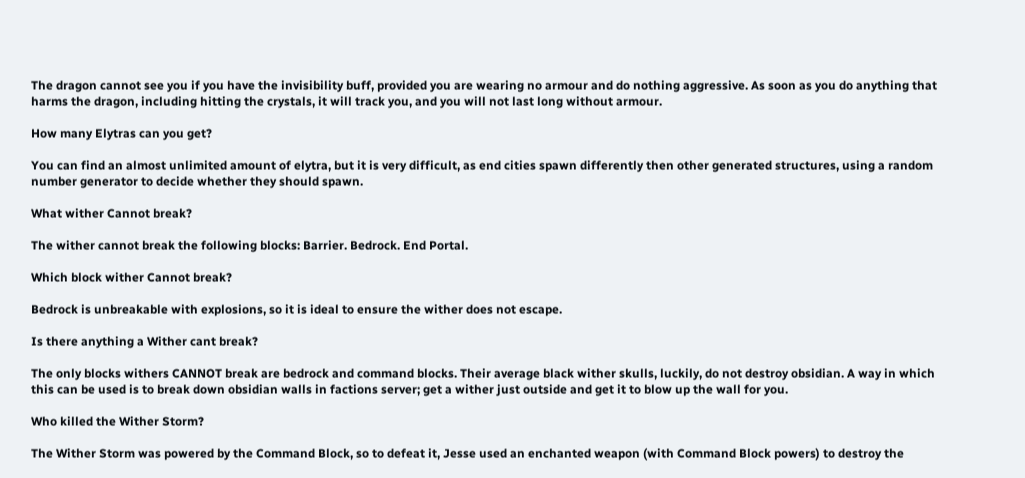The dragon cannot see you if you have the invisibility buff, provided you are wearing no armour and do nothing aggressive. As soon as you do anything that harms the dragon, including hitting the crystals, it will track you, and you will not last long without armour.

How many Elytras can you get?

You can find an almost unlimited amount of elytra, but it is very difficult, as end cities spawn differently then other generated structures, using a random number generator to decide whether they should spawn.

What wither Cannot break?

The wither cannot break the following blocks: Barrier. Bedrock. End Portal.

Which block wither Cannot break?

Bedrock is unbreakable with explosions, so it is ideal to ensure the wither does not escape.

Is there anything a Wither cant break?

The only blocks withers CANNOT break are bedrock and command blocks. Their average black wither skulls, luckily, do not destroy obsidian. A way in which this can be used is to break down obsidian walls in factions server; get a wither just outside and get it to blow up the wall for you.

Who killed the Wither Storm?

The Wither Storm was powered by the Command Block, so to defeat it, Jesse used an enchanted weapon (with Command Block powers) to destroy the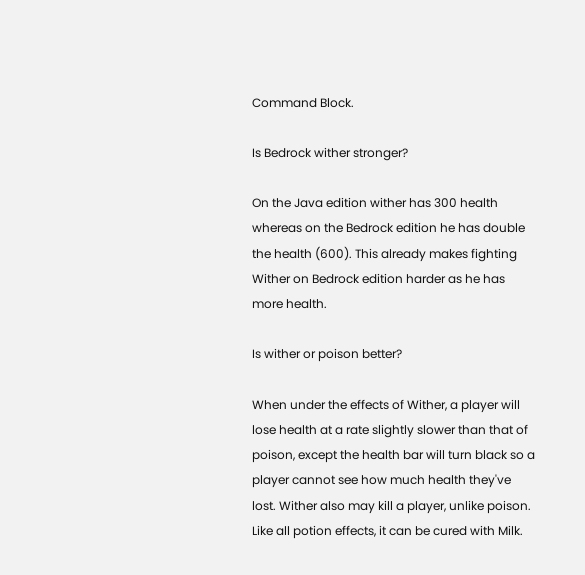Command Block.

Is Bedrock wither stronger?

On the Java edition wither has 300 health whereas on the Bedrock edition he has double the health (600). This already makes fighting Wither on Bedrock edition harder as he has more health.

Is wither or poison better?

When under the effects of Wither, a player will lose health at a rate slightly slower than that of poison, except the health bar will turn black so a player cannot see how much health they've lost. Wither also may kill a player, unlike poison. Like all potion effects, it can be cured with Milk.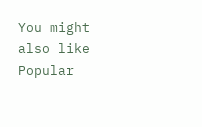You might also like
Popular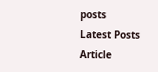posts
Latest Posts
Article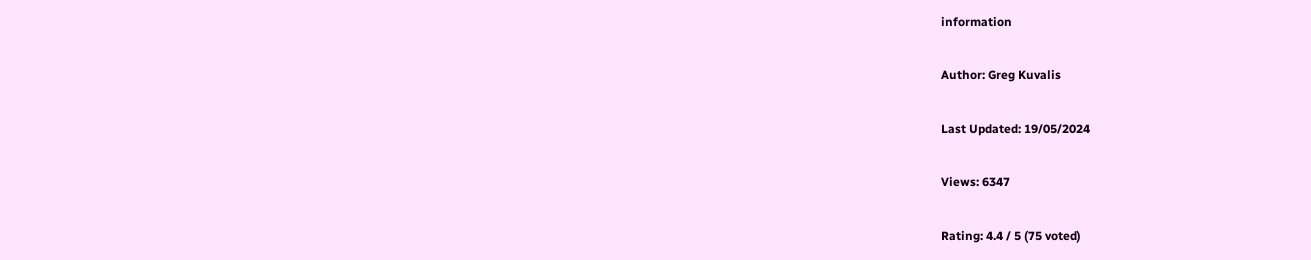information

Author: Greg Kuvalis

Last Updated: 19/05/2024

Views: 6347

Rating: 4.4 / 5 (75 voted)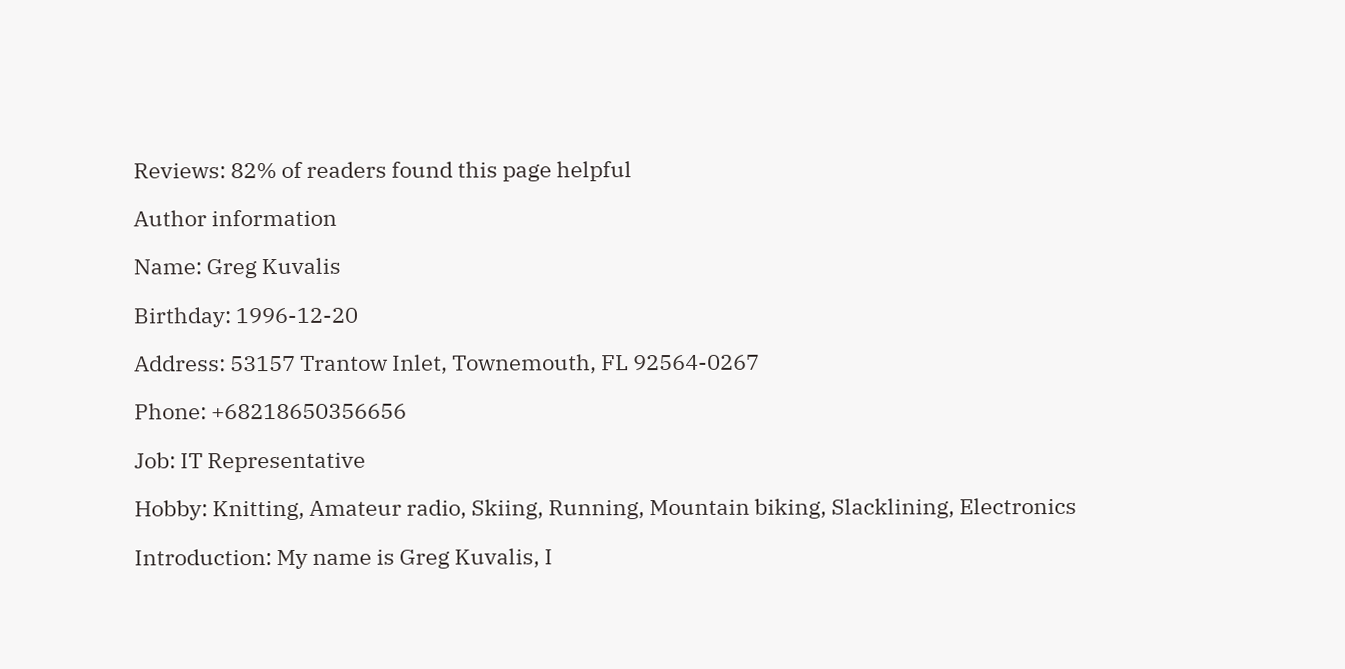Reviews: 82% of readers found this page helpful

Author information

Name: Greg Kuvalis

Birthday: 1996-12-20

Address: 53157 Trantow Inlet, Townemouth, FL 92564-0267

Phone: +68218650356656

Job: IT Representative

Hobby: Knitting, Amateur radio, Skiing, Running, Mountain biking, Slacklining, Electronics

Introduction: My name is Greg Kuvalis, I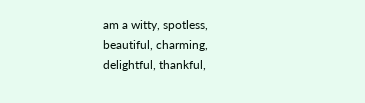am a witty, spotless, beautiful, charming, delightful, thankful,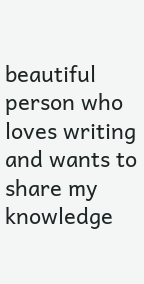beautiful person who loves writing and wants to share my knowledge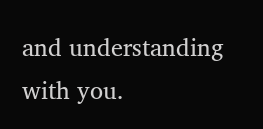and understanding with you.